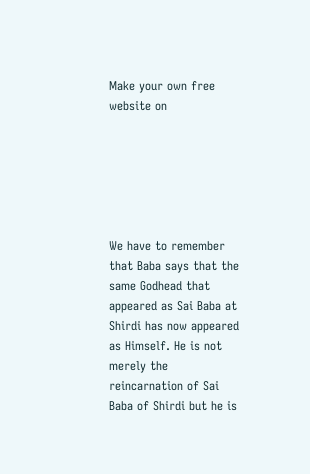Make your own free website on






We have to remember that Baba says that the same Godhead that appeared as Sai Baba at Shirdi has now appeared as Himself. He is not merely the reincarnation of Sai Baba of Shirdi but he is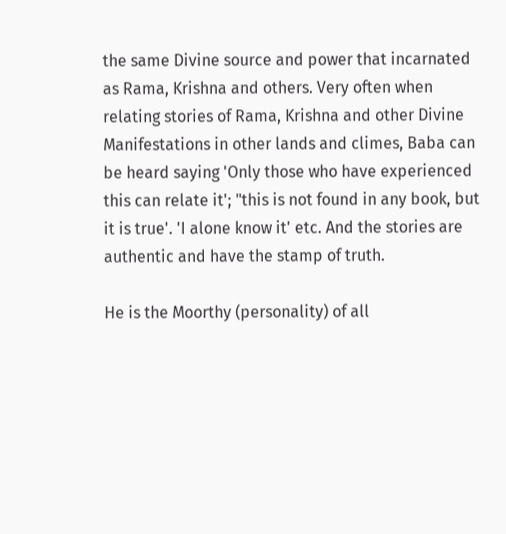the same Divine source and power that incarnated as Rama, Krishna and others. Very often when relating stories of Rama, Krishna and other Divine Manifestations in other lands and climes, Baba can be heard saying 'Only those who have experienced this can relate it'; "this is not found in any book, but it is true'. 'I alone know it' etc. And the stories are authentic and have the stamp of truth.

He is the Moorthy (personality) of all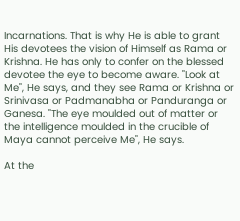Incarnations. That is why He is able to grant His devotees the vision of Himself as Rama or Krishna. He has only to confer on the blessed devotee the eye to become aware. "Look at Me", He says, and they see Rama or Krishna or Srinivasa or Padmanabha or Panduranga or Ganesa. "The eye moulded out of matter or the intelligence moulded in the crucible of Maya cannot perceive Me", He says.

At the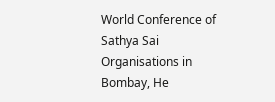World Conference of Sathya Sai Organisations in Bombay, He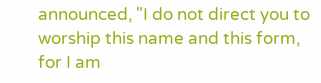announced, "I do not direct you to worship this name and this form, for I am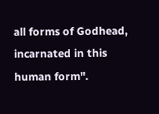all forms of Godhead, incarnated in this human form".